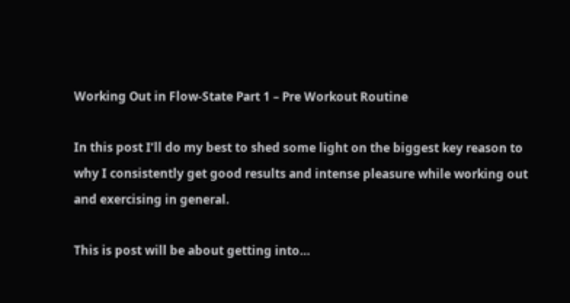Working Out in Flow-State Part 1 – Pre Workout Routine

In this post I’ll do my best to shed some light on the biggest key reason to why I consistently get good results and intense pleasure while working out and exercising in general.

This is post will be about getting into…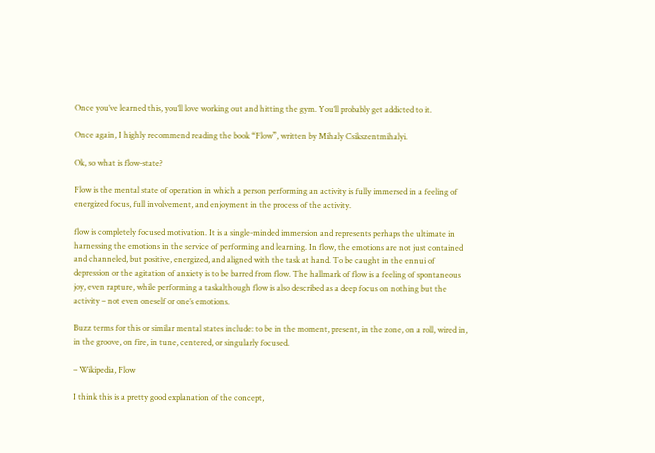Once you’ve learned this, you’ll love working out and hitting the gym. You’ll probably get addicted to it.

Once again, I highly recommend reading the book “Flow”, written by Mihaly Csikszentmihalyi.

Ok, so what is flow-state?

Flow is the mental state of operation in which a person performing an activity is fully immersed in a feeling of energized focus, full involvement, and enjoyment in the process of the activity.

flow is completely focused motivation. It is a single-minded immersion and represents perhaps the ultimate in harnessing the emotions in the service of performing and learning. In flow, the emotions are not just contained and channeled, but positive, energized, and aligned with the task at hand. To be caught in the ennui of depression or the agitation of anxiety is to be barred from flow. The hallmark of flow is a feeling of spontaneous joy, even rapture, while performing a taskalthough flow is also described as a deep focus on nothing but the activity – not even oneself or one’s emotions.

Buzz terms for this or similar mental states include: to be in the moment, present, in the zone, on a roll, wired in, in the groove, on fire, in tune, centered, or singularly focused.

– Wikipedia, Flow

I think this is a pretty good explanation of the concept,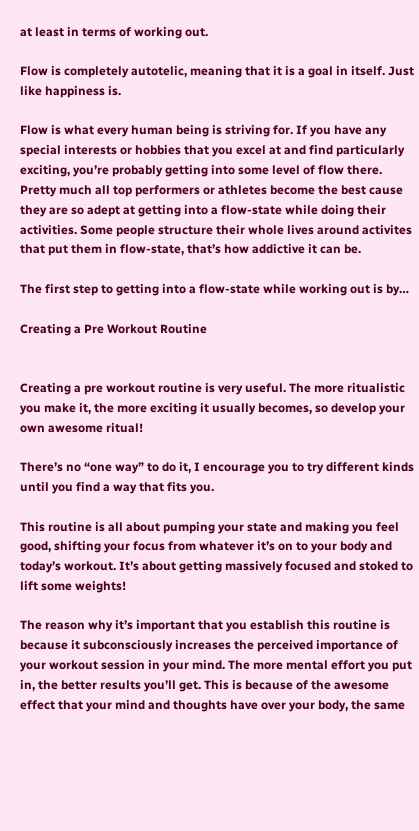at least in terms of working out.

Flow is completely autotelic, meaning that it is a goal in itself. Just like happiness is.

Flow is what every human being is striving for. If you have any special interests or hobbies that you excel at and find particularly exciting, you’re probably getting into some level of flow there. Pretty much all top performers or athletes become the best cause they are so adept at getting into a flow-state while doing their activities. Some people structure their whole lives around activites that put them in flow-state, that’s how addictive it can be.

The first step to getting into a flow-state while working out is by…

Creating a Pre Workout Routine


Creating a pre workout routine is very useful. The more ritualistic you make it, the more exciting it usually becomes, so develop your own awesome ritual!

There’s no “one way” to do it, I encourage you to try different kinds until you find a way that fits you.

This routine is all about pumping your state and making you feel good, shifting your focus from whatever it’s on to your body and today’s workout. It’s about getting massively focused and stoked to lift some weights!

The reason why it’s important that you establish this routine is because it subconsciously increases the perceived importance of your workout session in your mind. The more mental effort you put in, the better results you’ll get. This is because of the awesome effect that your mind and thoughts have over your body, the same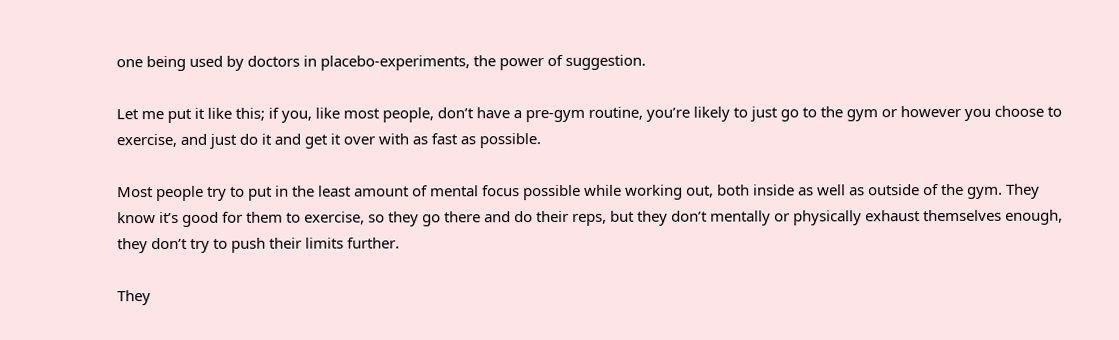one being used by doctors in placebo-experiments, the power of suggestion.

Let me put it like this; if you, like most people, don’t have a pre-gym routine, you’re likely to just go to the gym or however you choose to exercise, and just do it and get it over with as fast as possible.

Most people try to put in the least amount of mental focus possible while working out, both inside as well as outside of the gym. They know it’s good for them to exercise, so they go there and do their reps, but they don’t mentally or physically exhaust themselves enough, they don’t try to push their limits further.

They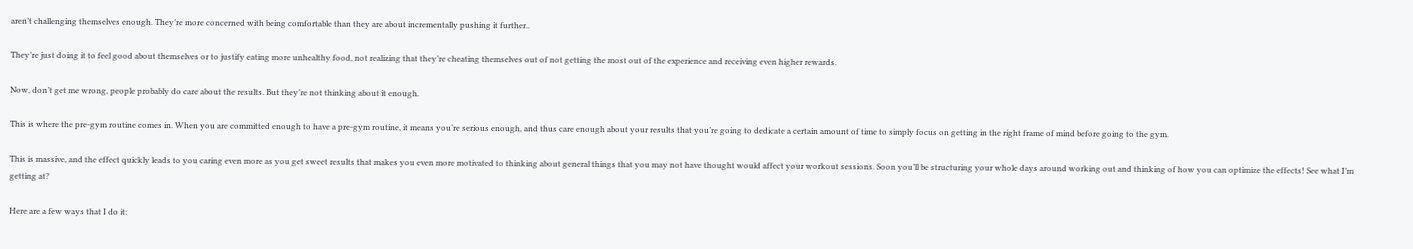aren’t challenging themselves enough. They’re more concerned with being comfortable than they are about incrementally pushing it further..

They’re just doing it to feel good about themselves or to justify eating more unhealthy food, not realizing that they’re cheating themselves out of not getting the most out of the experience and receiving even higher rewards.

Now, don’t get me wrong, people probably do care about the results. But they’re not thinking about it enough.

This is where the pre-gym routine comes in. When you are committed enough to have a pre-gym routine, it means you’re serious enough, and thus care enough about your results that you’re going to dedicate a certain amount of time to simply focus on getting in the right frame of mind before going to the gym.

This is massive, and the effect quickly leads to you caring even more as you get sweet results that makes you even more motivated to thinking about general things that you may not have thought would affect your workout sessions. Soon you’ll be structuring your whole days around working out and thinking of how you can optimize the effects! See what I’m getting at?

Here are a few ways that I do it: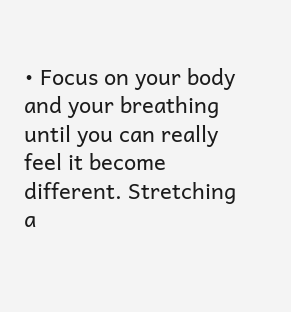• Focus on your body and your breathing until you can really feel it become different. Stretching a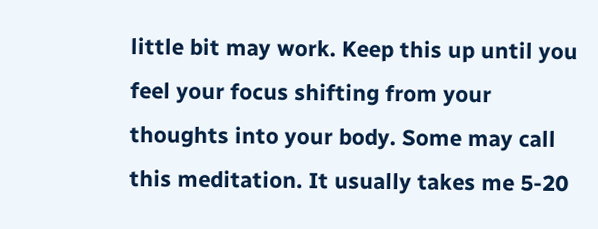little bit may work. Keep this up until you feel your focus shifting from your thoughts into your body. Some may call this meditation. It usually takes me 5-20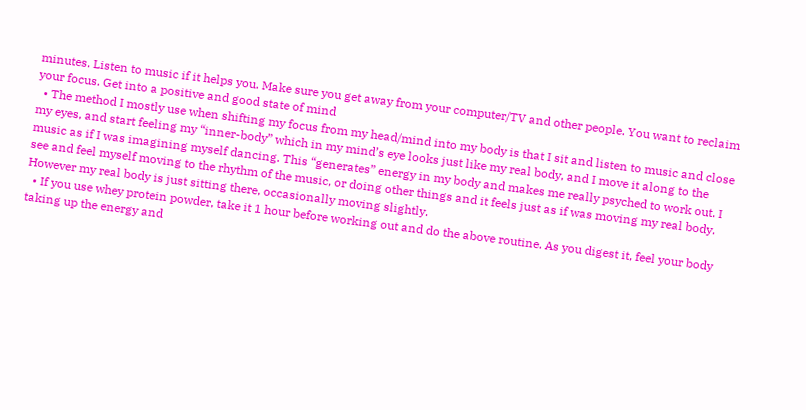minutes. Listen to music if it helps you. Make sure you get away from your computer/TV and other people. You want to reclaim your focus. Get into a positive and good state of mind
  • The method I mostly use when shifting my focus from my head/mind into my body is that I sit and listen to music and close my eyes, and start feeling my “inner-body” which in my mind’s eye looks just like my real body, and I move it along to the music as if I was imagining myself dancing. This “generates” energy in my body and makes me really psyched to work out. I see and feel myself moving to the rhythm of the music, or doing other things and it feels just as if was moving my real body. However my real body is just sitting there, occasionally moving slightly.
  • If you use whey protein powder, take it 1 hour before working out and do the above routine. As you digest it, feel your body taking up the energy and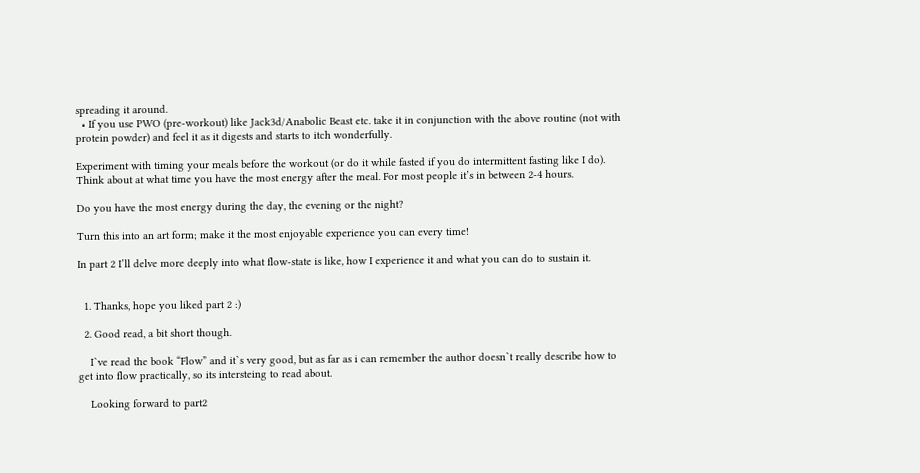spreading it around.
  • If you use PWO (pre-workout) like Jack3d/Anabolic Beast etc. take it in conjunction with the above routine (not with protein powder) and feel it as it digests and starts to itch wonderfully.

Experiment with timing your meals before the workout (or do it while fasted if you do intermittent fasting like I do). Think about at what time you have the most energy after the meal. For most people it’s in between 2-4 hours.

Do you have the most energy during the day, the evening or the night?

Turn this into an art form; make it the most enjoyable experience you can every time!

In part 2 I’ll delve more deeply into what flow-state is like, how I experience it and what you can do to sustain it.


  1. Thanks, hope you liked part 2 :)

  2. Good read, a bit short though.

    I`ve read the book “Flow” and it`s very good, but as far as i can remember the author doesn`t really describe how to get into flow practically, so its intersteing to read about.

    Looking forward to part2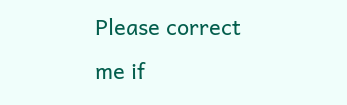Please correct me if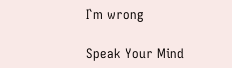I`m wrong

Speak Your Mind